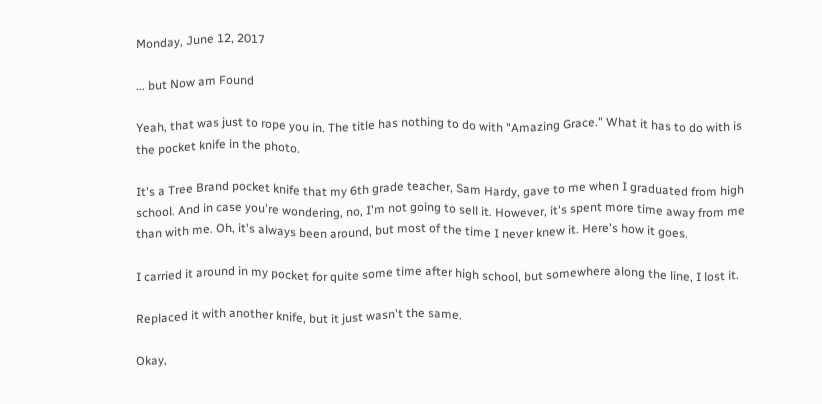Monday, June 12, 2017

... but Now am Found

Yeah, that was just to rope you in. The title has nothing to do with "Amazing Grace." What it has to do with is the pocket knife in the photo.

It's a Tree Brand pocket knife that my 6th grade teacher, Sam Hardy, gave to me when I graduated from high school. And in case you're wondering, no, I'm not going to sell it. However, it's spent more time away from me than with me. Oh, it's always been around, but most of the time I never knew it. Here's how it goes.

I carried it around in my pocket for quite some time after high school, but somewhere along the line, I lost it.

Replaced it with another knife, but it just wasn't the same.

Okay,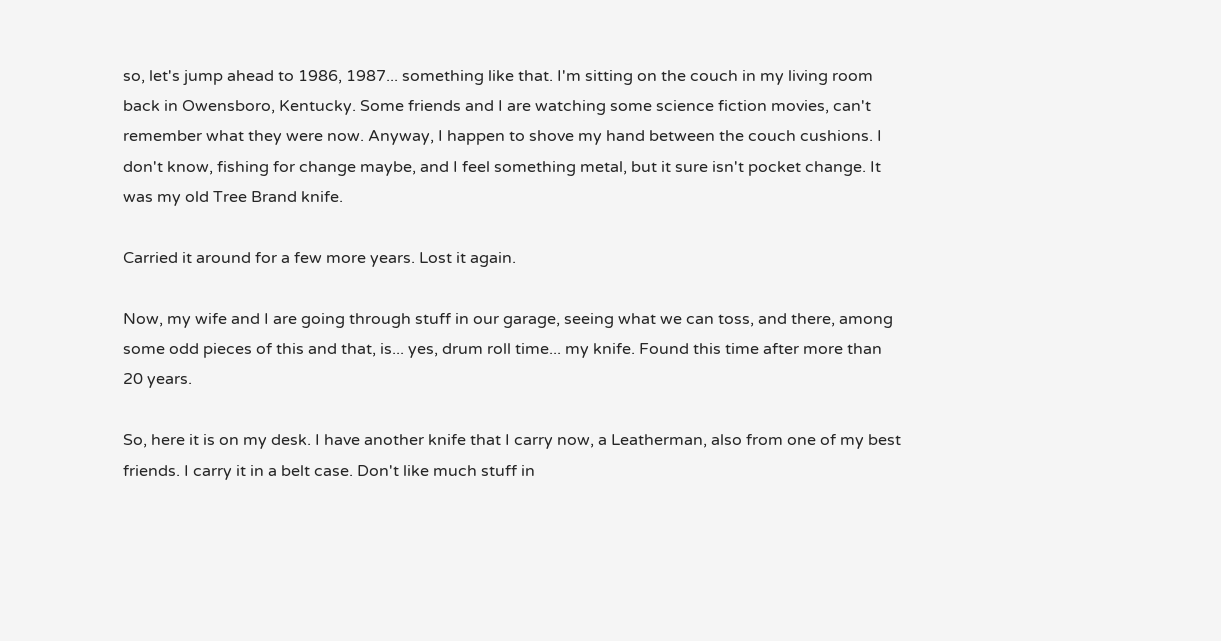so, let's jump ahead to 1986, 1987... something like that. I'm sitting on the couch in my living room back in Owensboro, Kentucky. Some friends and I are watching some science fiction movies, can't remember what they were now. Anyway, I happen to shove my hand between the couch cushions. I don't know, fishing for change maybe, and I feel something metal, but it sure isn't pocket change. It was my old Tree Brand knife.

Carried it around for a few more years. Lost it again.

Now, my wife and I are going through stuff in our garage, seeing what we can toss, and there, among some odd pieces of this and that, is... yes, drum roll time... my knife. Found this time after more than 20 years.

So, here it is on my desk. I have another knife that I carry now, a Leatherman, also from one of my best friends. I carry it in a belt case. Don't like much stuff in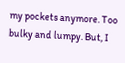my pockets anymore. Too bulky and lumpy. But, I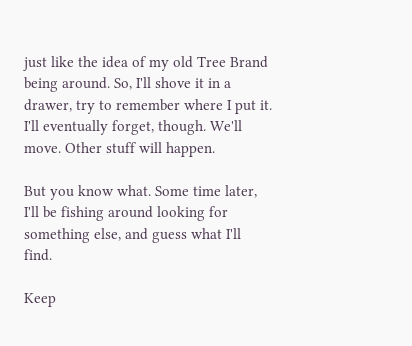just like the idea of my old Tree Brand being around. So, I'll shove it in a drawer, try to remember where I put it. I'll eventually forget, though. We'll move. Other stuff will happen.

But you know what. Some time later, I'll be fishing around looking for something else, and guess what I'll find.

Keep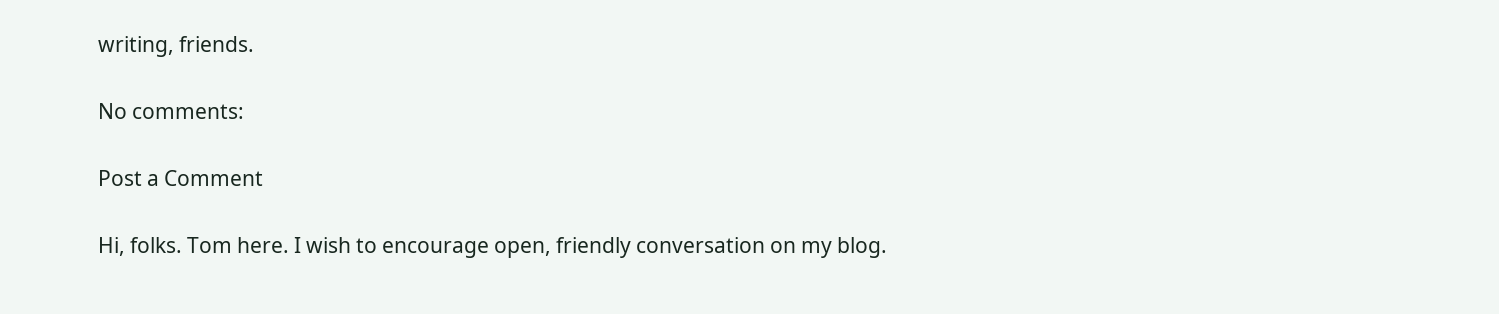writing, friends.

No comments:

Post a Comment

Hi, folks. Tom here. I wish to encourage open, friendly conversation on my blog.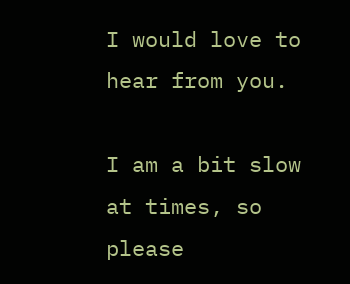I would love to hear from you.

I am a bit slow at times, so please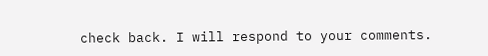check back. I will respond to your comments.